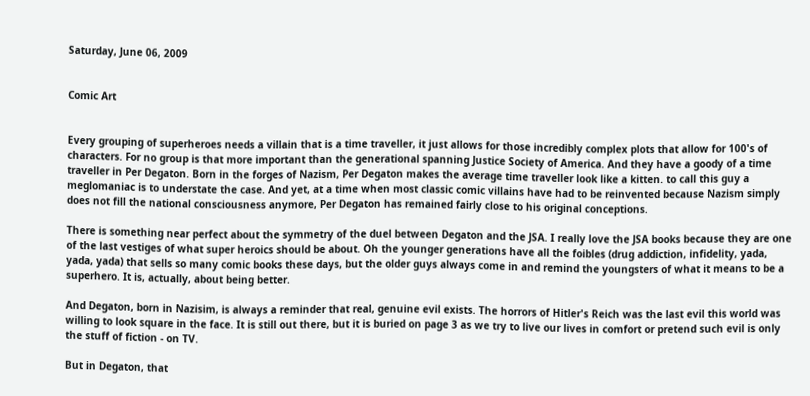Saturday, June 06, 2009


Comic Art


Every grouping of superheroes needs a villain that is a time traveller, it just allows for those incredibly complex plots that allow for 100's of characters. For no group is that more important than the generational spanning Justice Society of America. And they have a goody of a time traveller in Per Degaton. Born in the forges of Nazism, Per Degaton makes the average time traveller look like a kitten. to call this guy a meglomaniac is to understate the case. And yet, at a time when most classic comic villains have had to be reinvented because Nazism simply does not fill the national consciousness anymore, Per Degaton has remained fairly close to his original conceptions.

There is something near perfect about the symmetry of the duel between Degaton and the JSA. I really love the JSA books because they are one of the last vestiges of what super heroics should be about. Oh the younger generations have all the foibles (drug addiction, infidelity, yada, yada, yada) that sells so many comic books these days, but the older guys always come in and remind the youngsters of what it means to be a superhero. It is, actually, about being better.

And Degaton, born in Nazisim, is always a reminder that real, genuine evil exists. The horrors of Hitler's Reich was the last evil this world was willing to look square in the face. It is still out there, but it is buried on page 3 as we try to live our lives in comfort or pretend such evil is only the stuff of fiction - on TV.

But in Degaton, that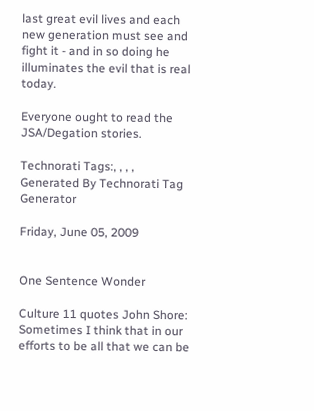last great evil lives and each new generation must see and fight it - and in so doing he illuminates the evil that is real today.

Everyone ought to read the JSA/Degation stories.

Technorati Tags:, , , ,
Generated By Technorati Tag Generator

Friday, June 05, 2009


One Sentence Wonder

Culture 11 quotes John Shore:
Sometimes I think that in our efforts to be all that we can be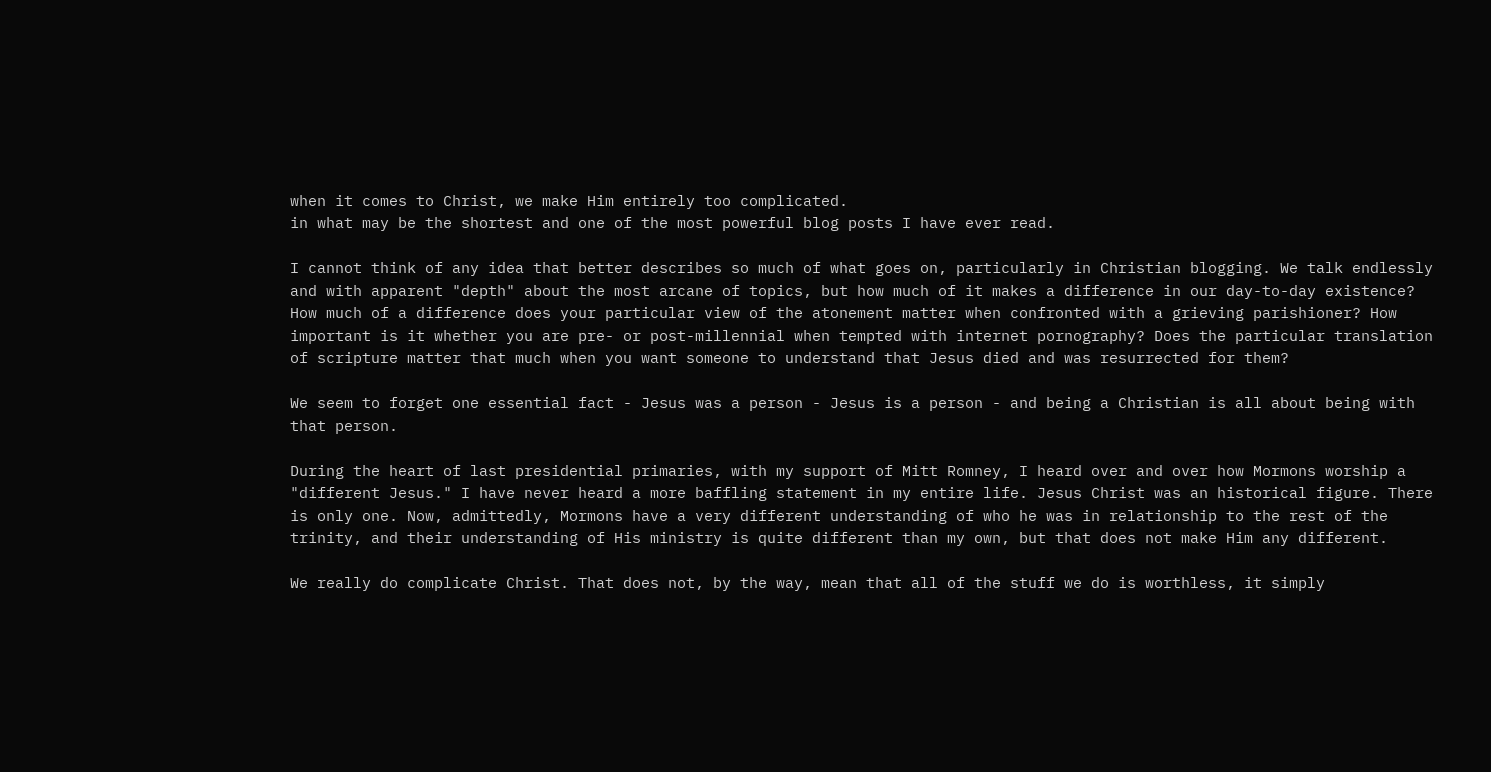when it comes to Christ, we make Him entirely too complicated.
in what may be the shortest and one of the most powerful blog posts I have ever read.

I cannot think of any idea that better describes so much of what goes on, particularly in Christian blogging. We talk endlessly and with apparent "depth" about the most arcane of topics, but how much of it makes a difference in our day-to-day existence? How much of a difference does your particular view of the atonement matter when confronted with a grieving parishioner? How important is it whether you are pre- or post-millennial when tempted with internet pornography? Does the particular translation of scripture matter that much when you want someone to understand that Jesus died and was resurrected for them?

We seem to forget one essential fact - Jesus was a person - Jesus is a person - and being a Christian is all about being with that person.

During the heart of last presidential primaries, with my support of Mitt Romney, I heard over and over how Mormons worship a "different Jesus." I have never heard a more baffling statement in my entire life. Jesus Christ was an historical figure. There is only one. Now, admittedly, Mormons have a very different understanding of who he was in relationship to the rest of the trinity, and their understanding of His ministry is quite different than my own, but that does not make Him any different.

We really do complicate Christ. That does not, by the way, mean that all of the stuff we do is worthless, it simply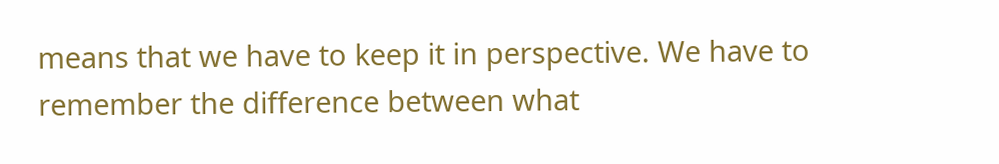means that we have to keep it in perspective. We have to remember the difference between what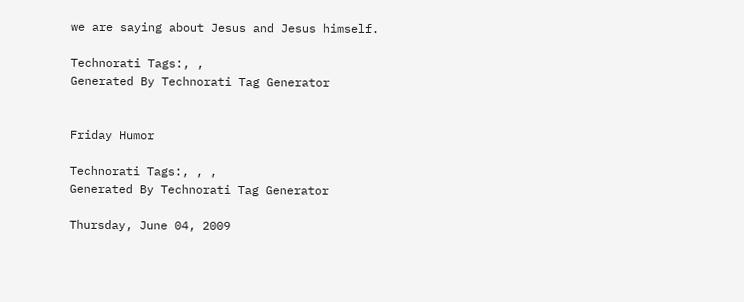we are saying about Jesus and Jesus himself.

Technorati Tags:, ,
Generated By Technorati Tag Generator


Friday Humor

Technorati Tags:, , ,
Generated By Technorati Tag Generator

Thursday, June 04, 2009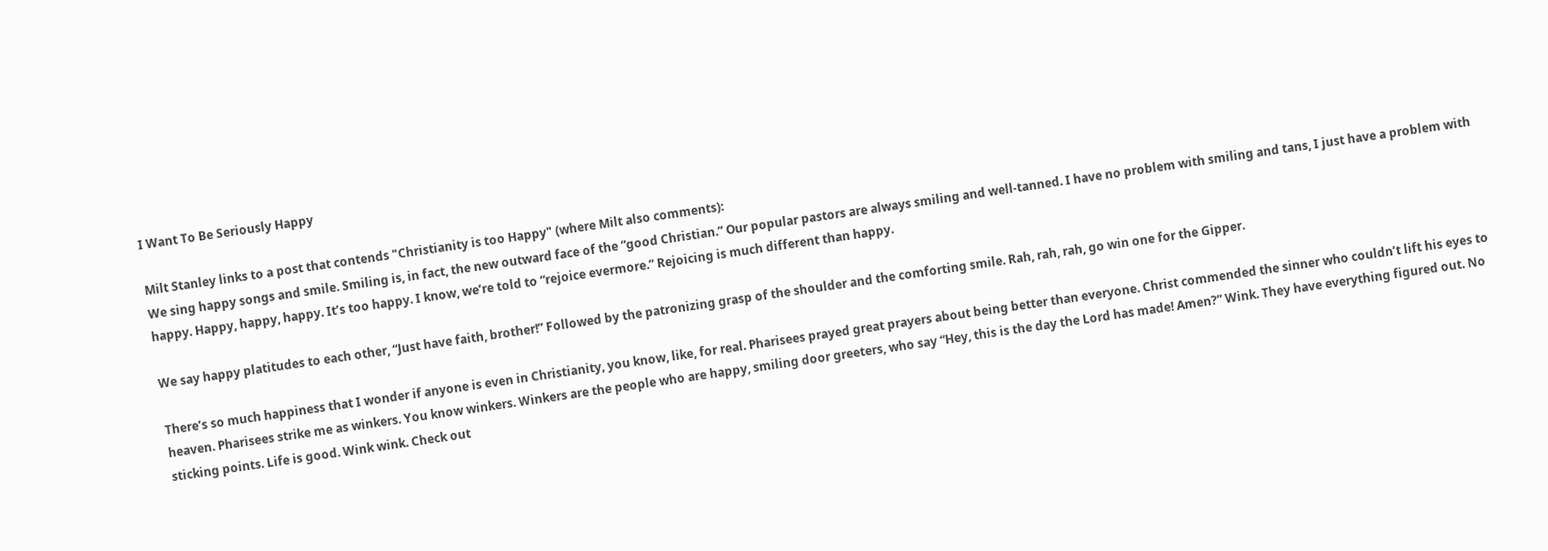I Want To Be Seriously Happy

Milt Stanley links to a post that contends "Christianity is too Happy" (where Milt also comments):
We sing happy songs and smile. Smiling is, in fact, the new outward face of the “good Christian.” Our popular pastors are always smiling and well-tanned. I have no problem with smiling and tans, I just have a problem with happy. Happy, happy, happy. It’s too happy. I know, we’re told to “rejoice evermore.” Rejoicing is much different than happy.

We say happy platitudes to each other, “Just have faith, brother!” Followed by the patronizing grasp of the shoulder and the comforting smile. Rah, rah, rah, go win one for the Gipper.

There’s so much happiness that I wonder if anyone is even in Christianity, you know, like, for real. Pharisees prayed great prayers about being better than everyone. Christ commended the sinner who couldn’t lift his eyes to heaven. Pharisees strike me as winkers. You know winkers. Winkers are the people who are happy, smiling door greeters, who say “Hey, this is the day the Lord has made! Amen?” Wink. They have everything figured out. No sticking points. Life is good. Wink wink. Check out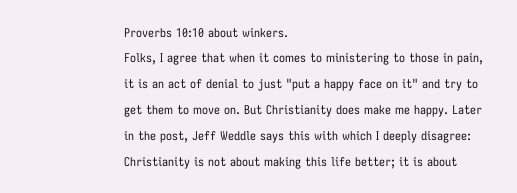Proverbs 10:10 about winkers.
Folks, I agree that when it comes to ministering to those in pain, it is an act of denial to just "put a happy face on it" and try to get them to move on. But Christianity does make me happy. Later in the post, Jeff Weddle says this with which I deeply disagree:
Christianity is not about making this life better; it is about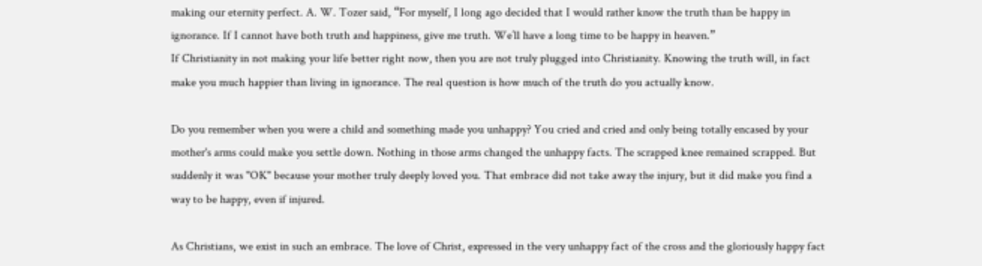making our eternity perfect. A. W. Tozer said, “For myself, I long ago decided that I would rather know the truth than be happy in ignorance. If I cannot have both truth and happiness, give me truth. We’ll have a long time to be happy in heaven.”
If Christianity in not making your life better right now, then you are not truly plugged into Christianity. Knowing the truth will, in fact make you much happier than living in ignorance. The real question is how much of the truth do you actually know.

Do you remember when you were a child and something made you unhappy? You cried and cried and only being totally encased by your mother's arms could make you settle down. Nothing in those arms changed the unhappy facts. The scrapped knee remained scrapped. But suddenly it was "OK" because your mother truly deeply loved you. That embrace did not take away the injury, but it did make you find a way to be happy, even if injured.

As Christians, we exist in such an embrace. The love of Christ, expressed in the very unhappy fact of the cross and the gloriously happy fact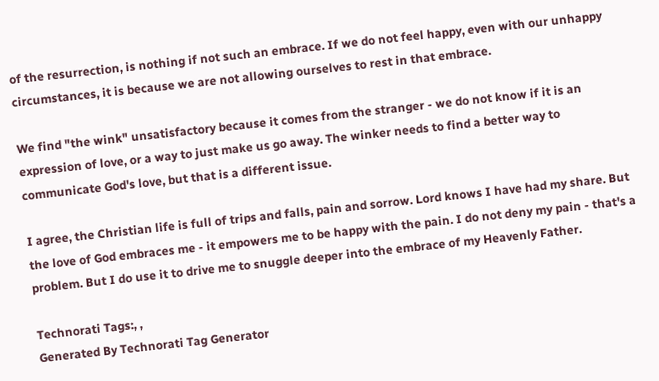of the resurrection, is nothing if not such an embrace. If we do not feel happy, even with our unhappy circumstances, it is because we are not allowing ourselves to rest in that embrace.

We find "the wink" unsatisfactory because it comes from the stranger - we do not know if it is an expression of love, or a way to just make us go away. The winker needs to find a better way to communicate God's love, but that is a different issue.

I agree, the Christian life is full of trips and falls, pain and sorrow. Lord knows I have had my share. But the love of God embraces me - it empowers me to be happy with the pain. I do not deny my pain - that's a problem. But I do use it to drive me to snuggle deeper into the embrace of my Heavenly Father.

Technorati Tags:, ,
Generated By Technorati Tag Generator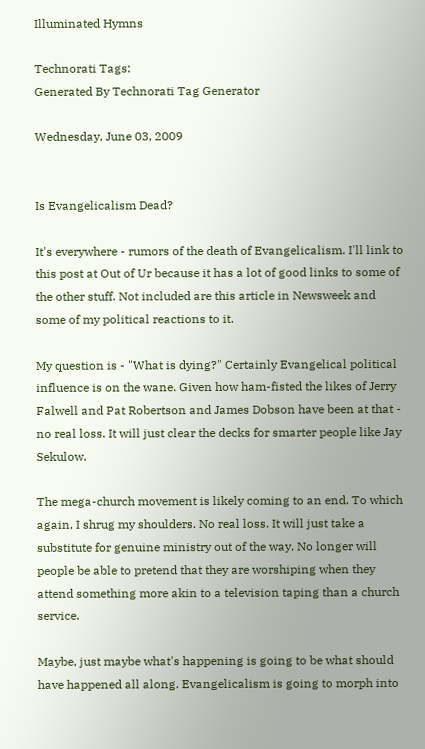Illuminated Hymns

Technorati Tags:
Generated By Technorati Tag Generator

Wednesday, June 03, 2009


Is Evangelicalism Dead?

It's everywhere - rumors of the death of Evangelicalism. I'll link to this post at Out of Ur because it has a lot of good links to some of the other stuff. Not included are this article in Newsweek and some of my political reactions to it.

My question is - "What is dying?" Certainly Evangelical political influence is on the wane. Given how ham-fisted the likes of Jerry Falwell and Pat Robertson and James Dobson have been at that - no real loss. It will just clear the decks for smarter people like Jay Sekulow.

The mega-church movement is likely coming to an end. To which again, I shrug my shoulders. No real loss. It will just take a substitute for genuine ministry out of the way. No longer will people be able to pretend that they are worshiping when they attend something more akin to a television taping than a church service.

Maybe, just maybe what's happening is going to be what should have happened all along. Evangelicalism is going to morph into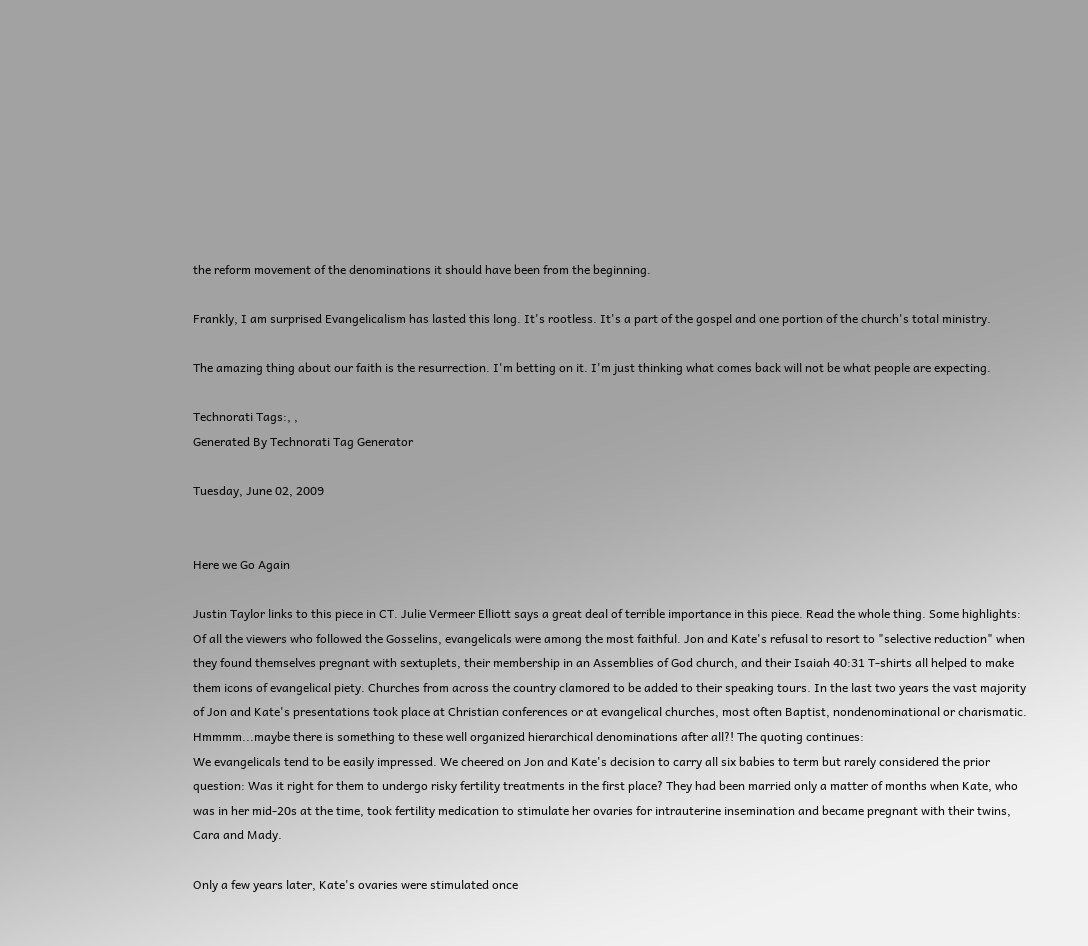the reform movement of the denominations it should have been from the beginning.

Frankly, I am surprised Evangelicalism has lasted this long. It's rootless. It's a part of the gospel and one portion of the church's total ministry.

The amazing thing about our faith is the resurrection. I'm betting on it. I'm just thinking what comes back will not be what people are expecting.

Technorati Tags:, ,
Generated By Technorati Tag Generator

Tuesday, June 02, 2009


Here we Go Again

Justin Taylor links to this piece in CT. Julie Vermeer Elliott says a great deal of terrible importance in this piece. Read the whole thing. Some highlights:
Of all the viewers who followed the Gosselins, evangelicals were among the most faithful. Jon and Kate's refusal to resort to "selective reduction" when they found themselves pregnant with sextuplets, their membership in an Assemblies of God church, and their Isaiah 40:31 T-shirts all helped to make them icons of evangelical piety. Churches from across the country clamored to be added to their speaking tours. In the last two years the vast majority of Jon and Kate's presentations took place at Christian conferences or at evangelical churches, most often Baptist, nondenominational or charismatic.
Hmmmm...maybe there is something to these well organized hierarchical denominations after all?! The quoting continues:
We evangelicals tend to be easily impressed. We cheered on Jon and Kate's decision to carry all six babies to term but rarely considered the prior question: Was it right for them to undergo risky fertility treatments in the first place? They had been married only a matter of months when Kate, who was in her mid-20s at the time, took fertility medication to stimulate her ovaries for intrauterine insemination and became pregnant with their twins, Cara and Mady.

Only a few years later, Kate's ovaries were stimulated once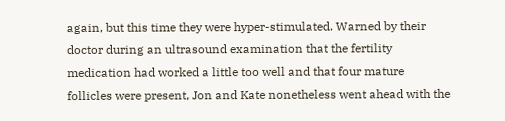again, but this time they were hyper-stimulated. Warned by their doctor during an ultrasound examination that the fertility medication had worked a little too well and that four mature follicles were present, Jon and Kate nonetheless went ahead with the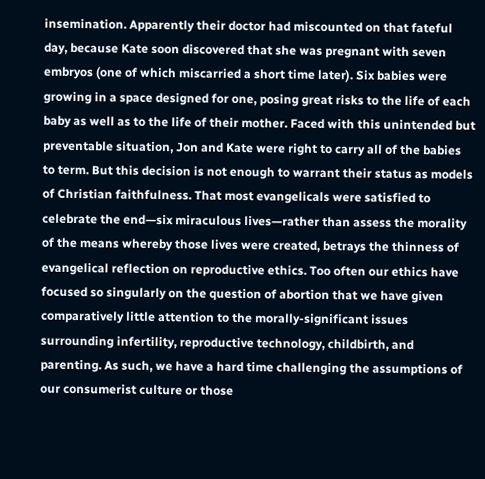insemination. Apparently their doctor had miscounted on that fateful day, because Kate soon discovered that she was pregnant with seven embryos (one of which miscarried a short time later). Six babies were growing in a space designed for one, posing great risks to the life of each baby as well as to the life of their mother. Faced with this unintended but preventable situation, Jon and Kate were right to carry all of the babies to term. But this decision is not enough to warrant their status as models of Christian faithfulness. That most evangelicals were satisfied to celebrate the end—six miraculous lives—rather than assess the morality of the means whereby those lives were created, betrays the thinness of evangelical reflection on reproductive ethics. Too often our ethics have focused so singularly on the question of abortion that we have given comparatively little attention to the morally-significant issues surrounding infertility, reproductive technology, childbirth, and parenting. As such, we have a hard time challenging the assumptions of our consumerist culture or those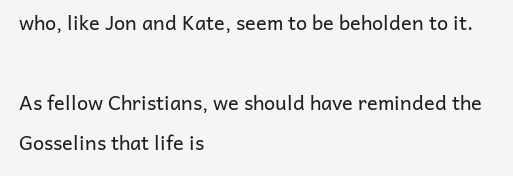who, like Jon and Kate, seem to be beholden to it.

As fellow Christians, we should have reminded the Gosselins that life is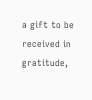a gift to be received in gratitude,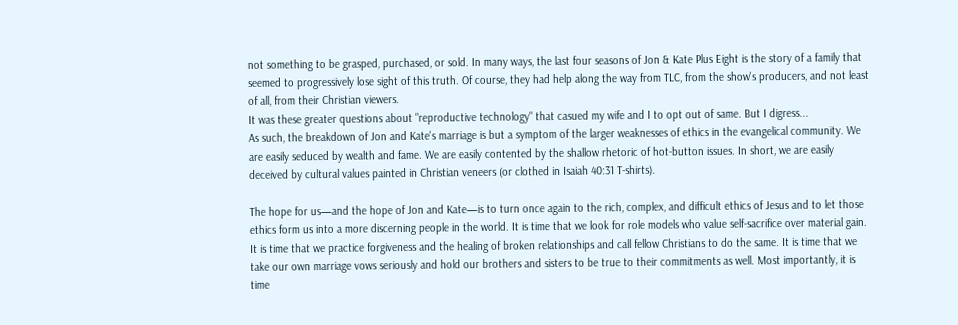not something to be grasped, purchased, or sold. In many ways, the last four seasons of Jon & Kate Plus Eight is the story of a family that seemed to progressively lose sight of this truth. Of course, they had help along the way from TLC, from the show's producers, and not least of all, from their Christian viewers.
It was these greater questions about "reproductive technology" that casued my wife and I to opt out of same. But I digress...
As such, the breakdown of Jon and Kate's marriage is but a symptom of the larger weaknesses of ethics in the evangelical community. We are easily seduced by wealth and fame. We are easily contented by the shallow rhetoric of hot-button issues. In short, we are easily deceived by cultural values painted in Christian veneers (or clothed in Isaiah 40:31 T-shirts).

The hope for us—and the hope of Jon and Kate—is to turn once again to the rich, complex, and difficult ethics of Jesus and to let those ethics form us into a more discerning people in the world. It is time that we look for role models who value self-sacrifice over material gain. It is time that we practice forgiveness and the healing of broken relationships and call fellow Christians to do the same. It is time that we take our own marriage vows seriously and hold our brothers and sisters to be true to their commitments as well. Most importantly, it is time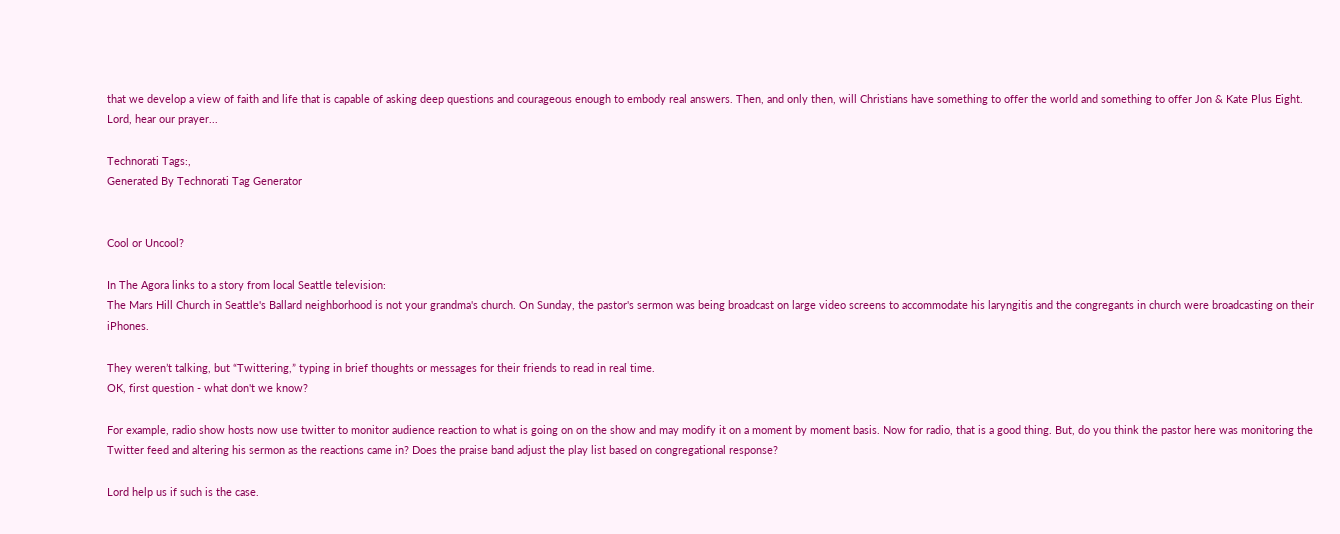that we develop a view of faith and life that is capable of asking deep questions and courageous enough to embody real answers. Then, and only then, will Christians have something to offer the world and something to offer Jon & Kate Plus Eight.
Lord, hear our prayer...

Technorati Tags:,
Generated By Technorati Tag Generator


Cool or Uncool?

In The Agora links to a story from local Seattle television:
The Mars Hill Church in Seattle's Ballard neighborhood is not your grandma's church. On Sunday, the pastor's sermon was being broadcast on large video screens to accommodate his laryngitis and the congregants in church were broadcasting on their iPhones.

They weren’t talking, but “Twittering,” typing in brief thoughts or messages for their friends to read in real time.
OK, first question - what don't we know?

For example, radio show hosts now use twitter to monitor audience reaction to what is going on on the show and may modify it on a moment by moment basis. Now for radio, that is a good thing. But, do you think the pastor here was monitoring the Twitter feed and altering his sermon as the reactions came in? Does the praise band adjust the play list based on congregational response?

Lord help us if such is the case.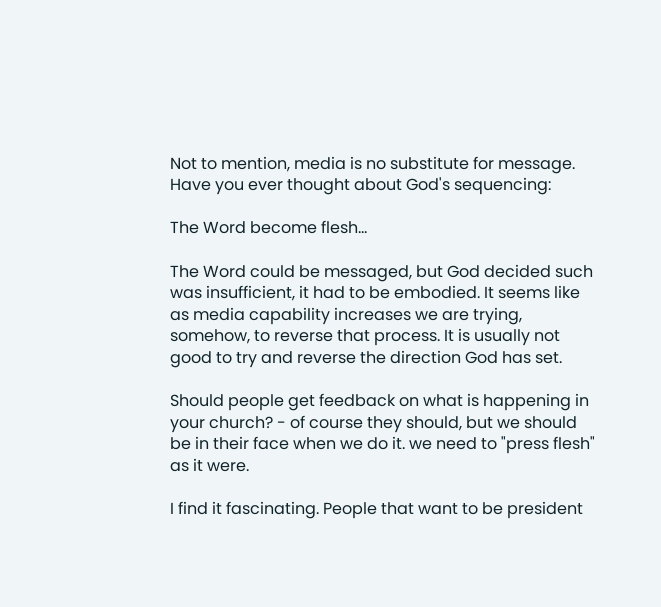Not to mention, media is no substitute for message. Have you ever thought about God's sequencing:

The Word become flesh...

The Word could be messaged, but God decided such was insufficient, it had to be embodied. It seems like as media capability increases we are trying, somehow, to reverse that process. It is usually not good to try and reverse the direction God has set.

Should people get feedback on what is happening in your church? - of course they should, but we should be in their face when we do it. we need to "press flesh" as it were.

I find it fascinating. People that want to be president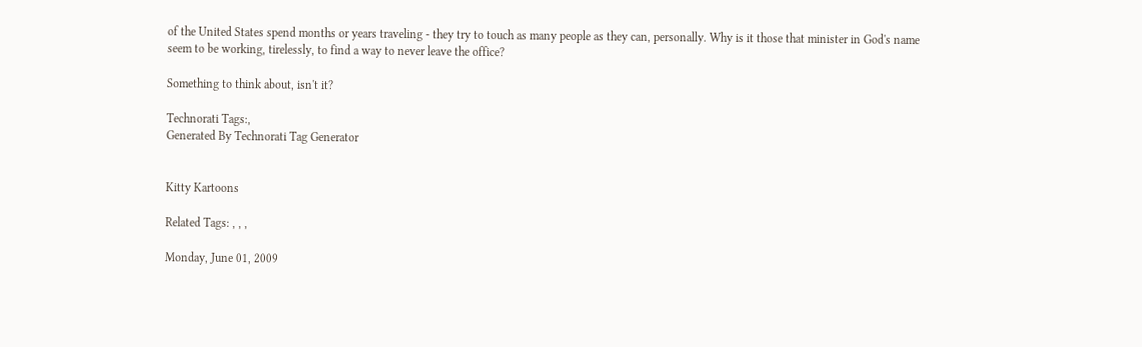of the United States spend months or years traveling - they try to touch as many people as they can, personally. Why is it those that minister in God's name seem to be working, tirelessly, to find a way to never leave the office?

Something to think about, isn't it?

Technorati Tags:,
Generated By Technorati Tag Generator


Kitty Kartoons

Related Tags: , , ,

Monday, June 01, 2009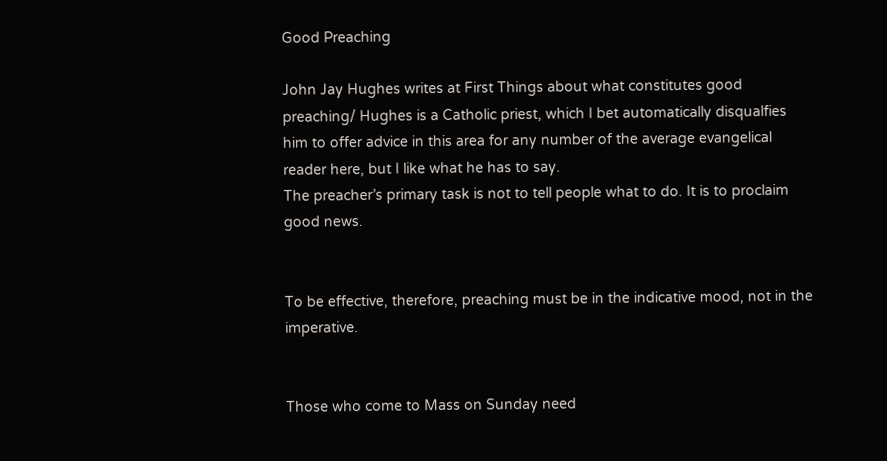Good Preaching

John Jay Hughes writes at First Things about what constitutes good preaching/ Hughes is a Catholic priest, which I bet automatically disqualfies him to offer advice in this area for any number of the average evangelical reader here, but I like what he has to say.
The preacher’s primary task is not to tell people what to do. It is to proclaim good news.


To be effective, therefore, preaching must be in the indicative mood, not in the imperative.


Those who come to Mass on Sunday need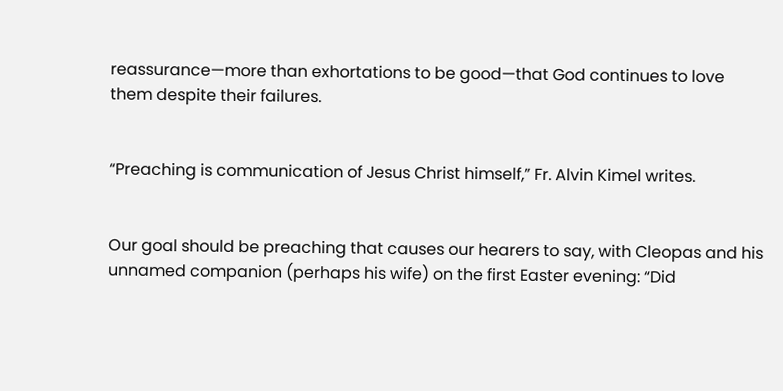reassurance—more than exhortations to be good—that God continues to love them despite their failures.


“Preaching is communication of Jesus Christ himself,” Fr. Alvin Kimel writes.


Our goal should be preaching that causes our hearers to say, with Cleopas and his unnamed companion (perhaps his wife) on the first Easter evening: “Did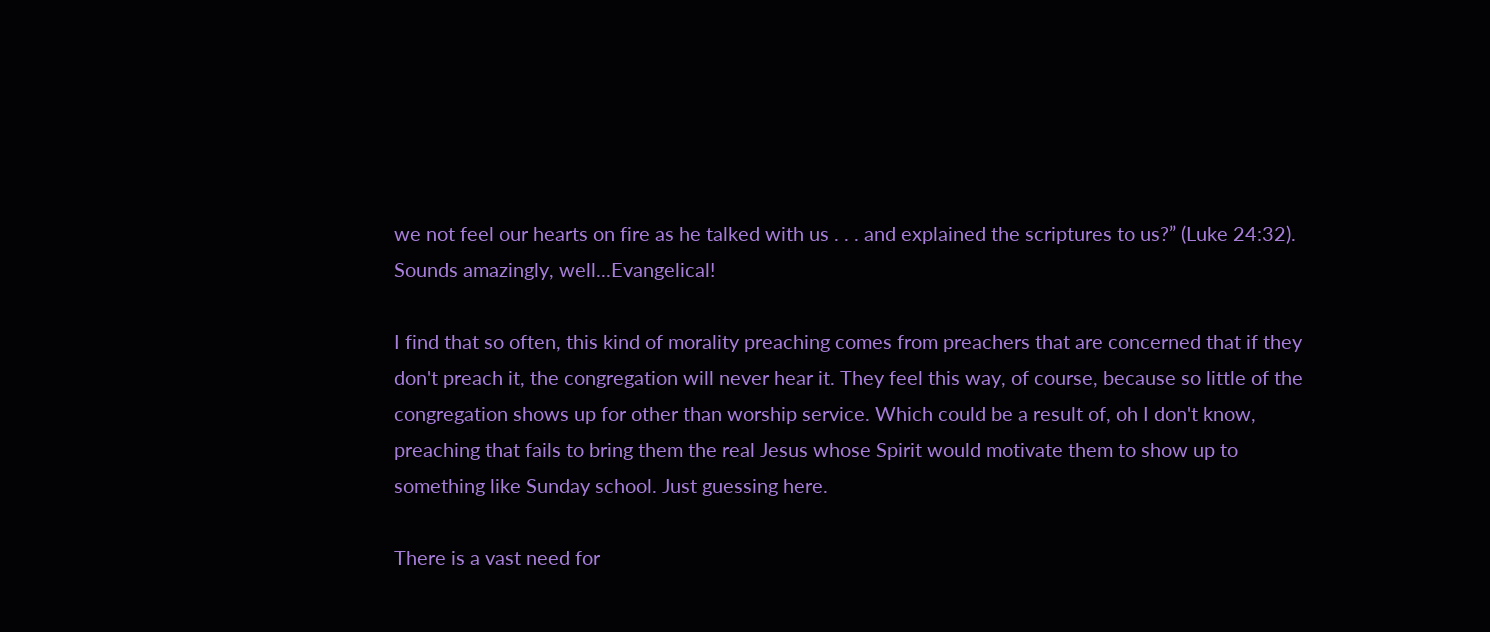we not feel our hearts on fire as he talked with us . . . and explained the scriptures to us?” (Luke 24:32).
Sounds amazingly, well...Evangelical!

I find that so often, this kind of morality preaching comes from preachers that are concerned that if they don't preach it, the congregation will never hear it. They feel this way, of course, because so little of the congregation shows up for other than worship service. Which could be a result of, oh I don't know, preaching that fails to bring them the real Jesus whose Spirit would motivate them to show up to something like Sunday school. Just guessing here.

There is a vast need for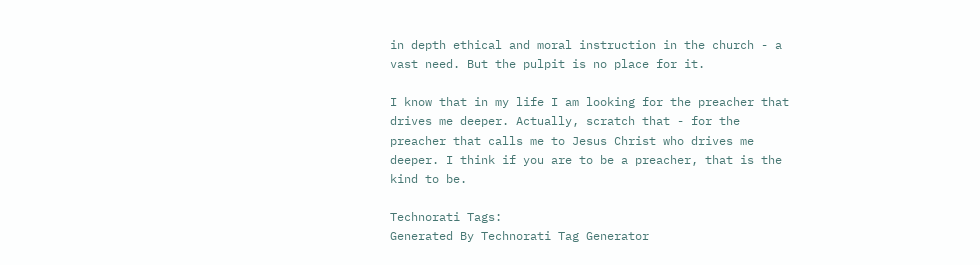in depth ethical and moral instruction in the church - a vast need. But the pulpit is no place for it.

I know that in my life I am looking for the preacher that drives me deeper. Actually, scratch that - for the preacher that calls me to Jesus Christ who drives me deeper. I think if you are to be a preacher, that is the kind to be.

Technorati Tags:
Generated By Technorati Tag Generator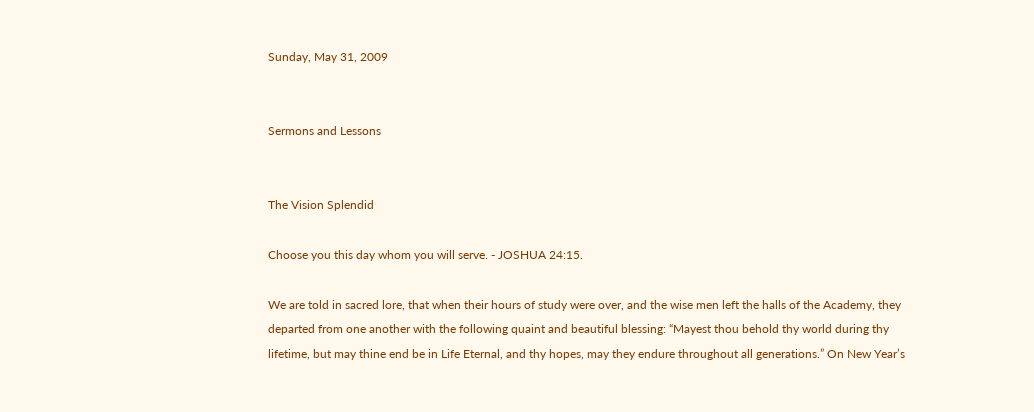Sunday, May 31, 2009


Sermons and Lessons


The Vision Splendid

Choose you this day whom you will serve. - JOSHUA 24:15.

We are told in sacred lore, that when their hours of study were over, and the wise men left the halls of the Academy, they departed from one another with the following quaint and beautiful blessing: “Mayest thou behold thy world during thy lifetime, but may thine end be in Life Eternal, and thy hopes, may they endure throughout all generations.” On New Year’s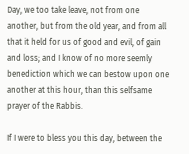Day, we too take leave, not from one another, but from the old year, and from all that it held for us of good and evil, of gain and loss; and I know of no more seemly benediction which we can bestow upon one another at this hour, than this selfsame prayer of the Rabbis.

If I were to bless you this day, between the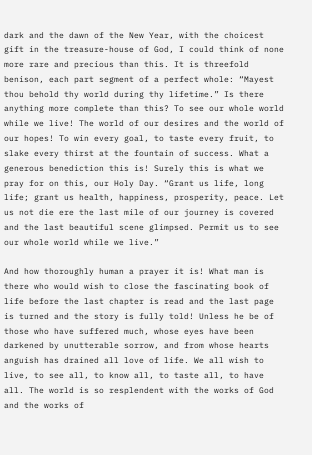dark and the dawn of the New Year, with the choicest gift in the treasure-house of God, I could think of none more rare and precious than this. It is threefold benison, each part segment of a perfect whole: “Mayest thou behold thy world during thy lifetime.” Is there anything more complete than this? To see our whole world while we live! The world of our desires and the world of our hopes! To win every goal, to taste every fruit, to slake every thirst at the fountain of success. What a generous benediction this is! Surely this is what we pray for on this, our Holy Day. “Grant us life, long life; grant us health, happiness, prosperity, peace. Let us not die ere the last mile of our journey is covered and the last beautiful scene glimpsed. Permit us to see our whole world while we live.”

And how thoroughly human a prayer it is! What man is there who would wish to close the fascinating book of life before the last chapter is read and the last page is turned and the story is fully told! Unless he be of those who have suffered much, whose eyes have been darkened by unutterable sorrow, and from whose hearts anguish has drained all love of life. We all wish to live, to see all, to know all, to taste all, to have all. The world is so resplendent with the works of God and the works of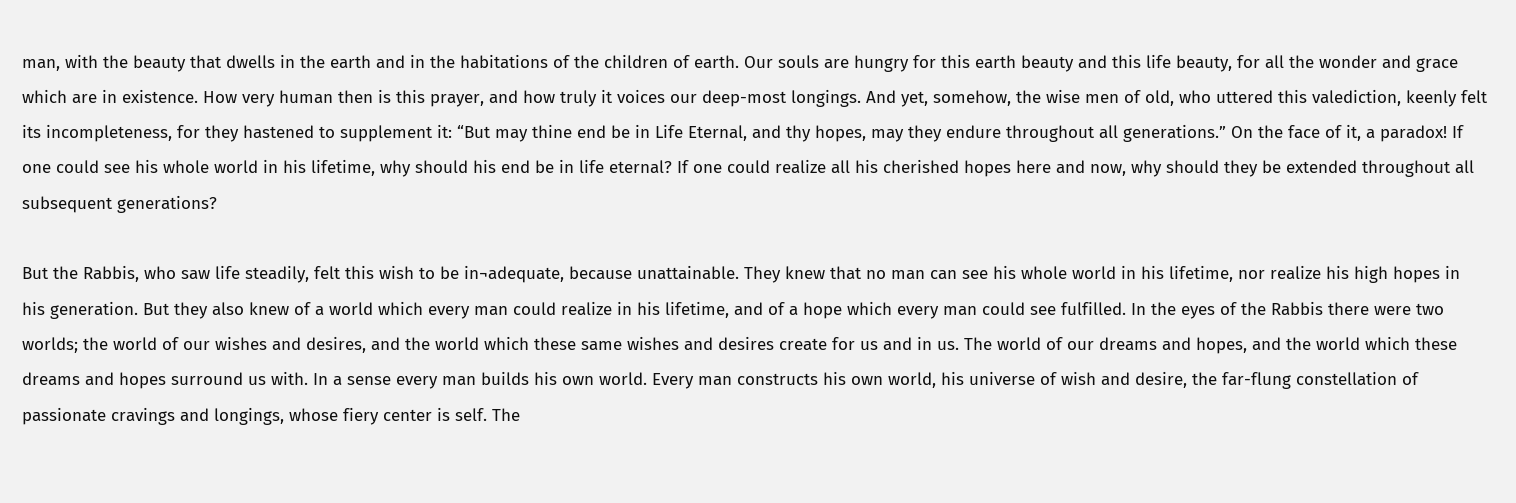man, with the beauty that dwells in the earth and in the habitations of the children of earth. Our souls are hungry for this earth beauty and this life beauty, for all the wonder and grace which are in existence. How very human then is this prayer, and how truly it voices our deep-most longings. And yet, somehow, the wise men of old, who uttered this valediction, keenly felt its incompleteness, for they hastened to supplement it: “But may thine end be in Life Eternal, and thy hopes, may they endure throughout all generations.” On the face of it, a paradox! If one could see his whole world in his lifetime, why should his end be in life eternal? If one could realize all his cherished hopes here and now, why should they be extended throughout all subsequent generations?

But the Rabbis, who saw life steadily, felt this wish to be in¬adequate, because unattainable. They knew that no man can see his whole world in his lifetime, nor realize his high hopes in his generation. But they also knew of a world which every man could realize in his lifetime, and of a hope which every man could see fulfilled. In the eyes of the Rabbis there were two worlds; the world of our wishes and desires, and the world which these same wishes and desires create for us and in us. The world of our dreams and hopes, and the world which these dreams and hopes surround us with. In a sense every man builds his own world. Every man constructs his own world, his universe of wish and desire, the far-flung constellation of passionate cravings and longings, whose fiery center is self. The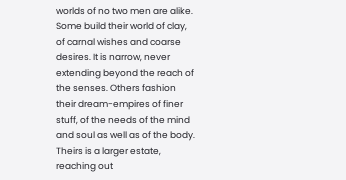worlds of no two men are alike. Some build their world of clay, of carnal wishes and coarse desires. It is narrow, never extending beyond the reach of the senses. Others fashion their dream-empires of finer stuff, of the needs of the mind and soul as well as of the body. Theirs is a larger estate, reaching out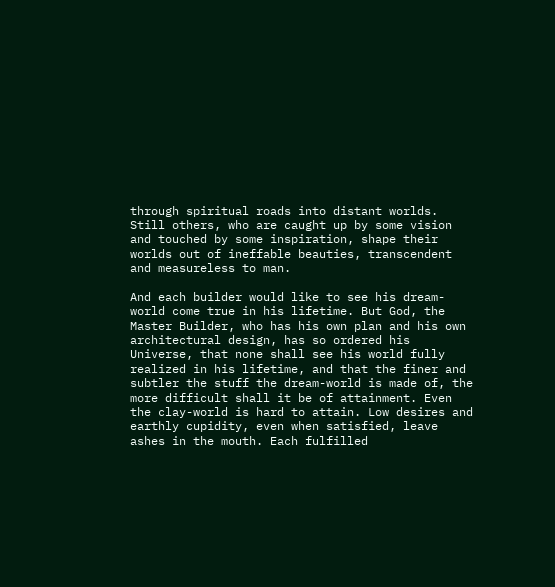through spiritual roads into distant worlds. Still others, who are caught up by some vision and touched by some inspiration, shape their worlds out of ineffable beauties, transcendent and measureless to man.

And each builder would like to see his dream-world come true in his lifetime. But God, the Master Builder, who has his own plan and his own architectural design, has so ordered his Universe, that none shall see his world fully realized in his lifetime, and that the finer and subtler the stuff the dream-world is made of, the more difficult shall it be of attainment. Even the clay-world is hard to attain. Low desires and earthly cupidity, even when satisfied, leave ashes in the mouth. Each fulfilled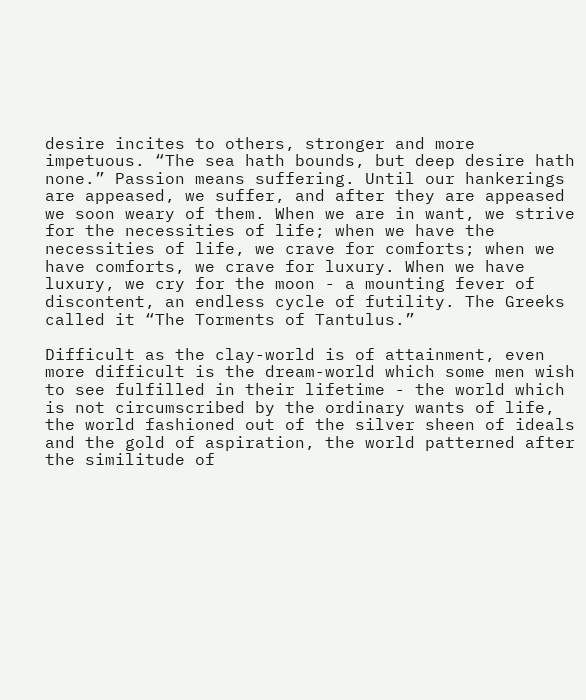desire incites to others, stronger and more impetuous. “The sea hath bounds, but deep desire hath none.” Passion means suffering. Until our hankerings are appeased, we suffer, and after they are appeased we soon weary of them. When we are in want, we strive for the necessities of life; when we have the necessities of life, we crave for comforts; when we have comforts, we crave for luxury. When we have luxury, we cry for the moon - a mounting fever of discontent, an endless cycle of futility. The Greeks called it “The Torments of Tantulus.”

Difficult as the clay-world is of attainment, even more difficult is the dream-world which some men wish to see fulfilled in their lifetime - the world which is not circumscribed by the ordinary wants of life, the world fashioned out of the silver sheen of ideals and the gold of aspiration, the world patterned after the similitude of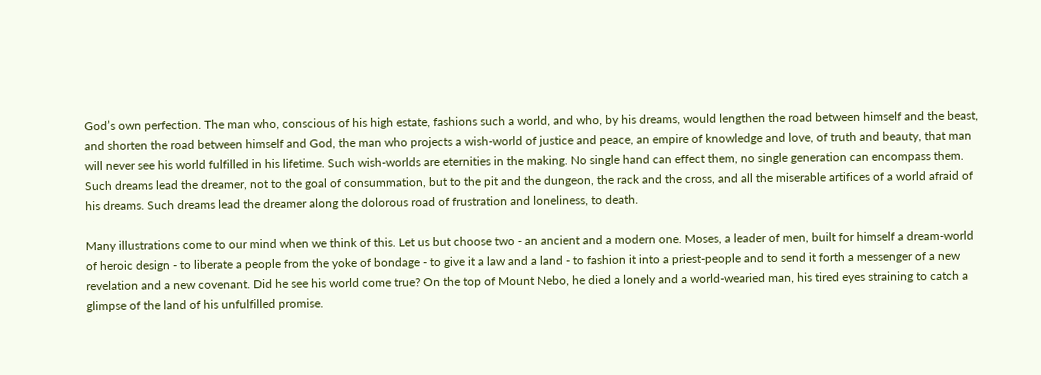God’s own perfection. The man who, conscious of his high estate, fashions such a world, and who, by his dreams, would lengthen the road between himself and the beast, and shorten the road between himself and God, the man who projects a wish-world of justice and peace, an empire of knowledge and love, of truth and beauty, that man will never see his world fulfilled in his lifetime. Such wish-worlds are eternities in the making. No single hand can effect them, no single generation can encompass them. Such dreams lead the dreamer, not to the goal of consummation, but to the pit and the dungeon, the rack and the cross, and all the miserable artifices of a world afraid of his dreams. Such dreams lead the dreamer along the dolorous road of frustration and loneliness, to death.

Many illustrations come to our mind when we think of this. Let us but choose two - an ancient and a modern one. Moses, a leader of men, built for himself a dream-world of heroic design - to liberate a people from the yoke of bondage - to give it a law and a land - to fashion it into a priest-people and to send it forth a messenger of a new revelation and a new covenant. Did he see his world come true? On the top of Mount Nebo, he died a lonely and a world-wearied man, his tired eyes straining to catch a glimpse of the land of his unfulfilled promise.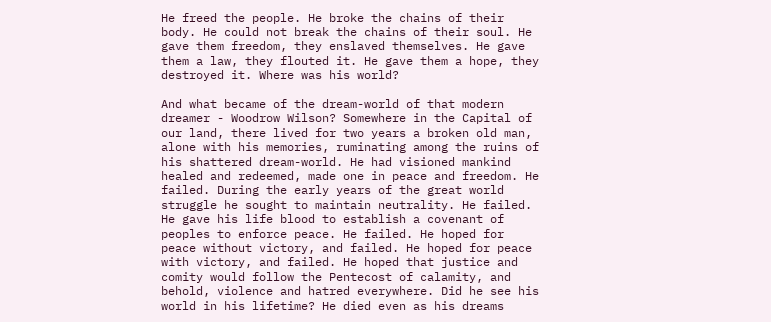He freed the people. He broke the chains of their body. He could not break the chains of their soul. He gave them freedom, they enslaved themselves. He gave them a law, they flouted it. He gave them a hope, they destroyed it. Where was his world?

And what became of the dream-world of that modern dreamer - Woodrow Wilson? Somewhere in the Capital of our land, there lived for two years a broken old man, alone with his memories, ruminating among the ruins of his shattered dream-world. He had visioned mankind healed and redeemed, made one in peace and freedom. He failed. During the early years of the great world struggle he sought to maintain neutrality. He failed. He gave his life blood to establish a covenant of peoples to enforce peace. He failed. He hoped for peace without victory, and failed. He hoped for peace with victory, and failed. He hoped that justice and comity would follow the Pentecost of calamity, and behold, violence and hatred everywhere. Did he see his world in his lifetime? He died even as his dreams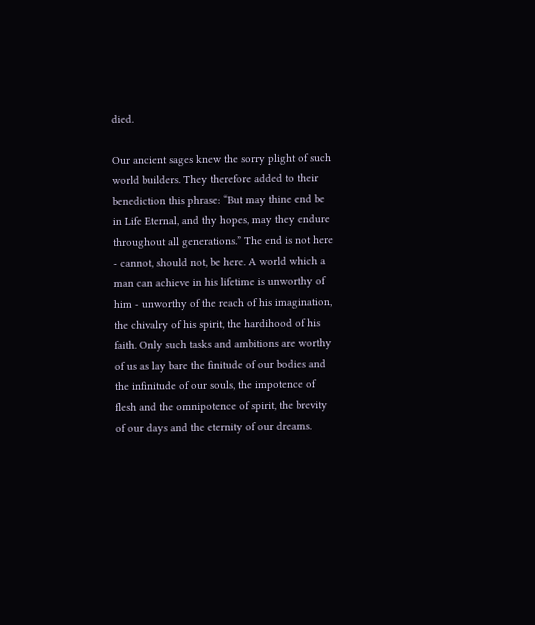died.

Our ancient sages knew the sorry plight of such world builders. They therefore added to their benediction this phrase: “But may thine end be in Life Eternal, and thy hopes, may they endure throughout all generations.” The end is not here - cannot, should not, be here. A world which a man can achieve in his lifetime is unworthy of him - unworthy of the reach of his imagination, the chivalry of his spirit, the hardihood of his faith. Only such tasks and ambitions are worthy of us as lay bare the finitude of our bodies and the infinitude of our souls, the impotence of flesh and the omnipotence of spirit, the brevity of our days and the eternity of our dreams.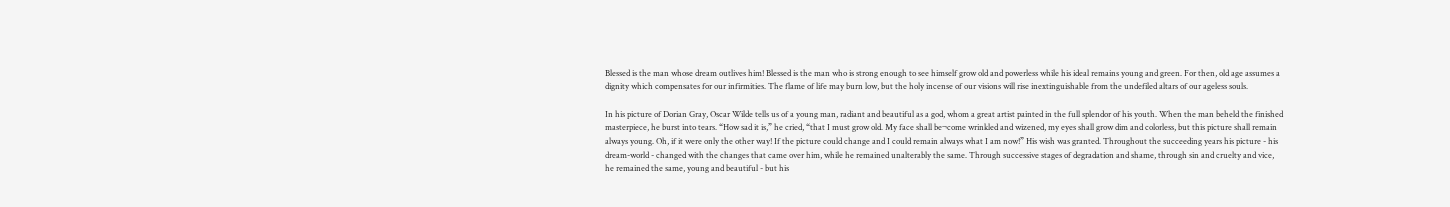Blessed is the man whose dream outlives him! Blessed is the man who is strong enough to see himself grow old and powerless while his ideal remains young and green. For then, old age assumes a dignity which compensates for our infirmities. The flame of life may burn low, but the holy incense of our visions will rise inextinguishable from the undefiled altars of our ageless souls.

In his picture of Dorian Gray, Oscar Wilde tells us of a young man, radiant and beautiful as a god, whom a great artist painted in the full splendor of his youth. When the man beheld the finished masterpiece, he burst into tears. “How sad it is,” he cried, “that I must grow old. My face shall be¬come wrinkled and wizened, my eyes shall grow dim and colorless, but this picture shall remain always young. Oh, if it were only the other way! If the picture could change and I could remain always what I am now!” His wish was granted. Throughout the succeeding years his picture - his dream-world - changed with the changes that came over him, while he remained unalterably the same. Through successive stages of degradation and shame, through sin and cruelty and vice, he remained the same, young and beautiful - but his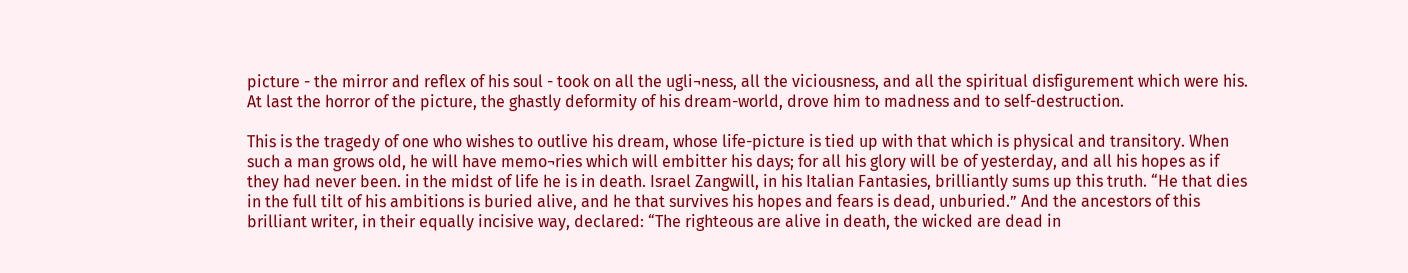picture - the mirror and reflex of his soul - took on all the ugli¬ness, all the viciousness, and all the spiritual disfigurement which were his. At last the horror of the picture, the ghastly deformity of his dream-world, drove him to madness and to self-destruction.

This is the tragedy of one who wishes to outlive his dream, whose life-picture is tied up with that which is physical and transitory. When such a man grows old, he will have memo¬ries which will embitter his days; for all his glory will be of yesterday, and all his hopes as if they had never been. in the midst of life he is in death. Israel Zangwill, in his Italian Fantasies, brilliantly sums up this truth. “He that dies in the full tilt of his ambitions is buried alive, and he that survives his hopes and fears is dead, unburied.” And the ancestors of this brilliant writer, in their equally incisive way, declared: “The righteous are alive in death, the wicked are dead in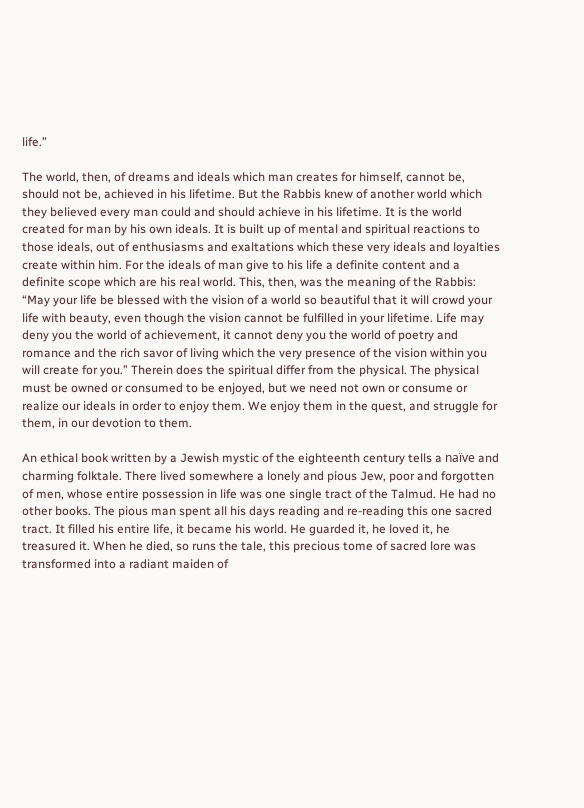life.”

The world, then, of dreams and ideals which man creates for himself, cannot be, should not be, achieved in his lifetime. But the Rabbis knew of another world which they believed every man could and should achieve in his lifetime. It is the world created for man by his own ideals. It is built up of mental and spiritual reactions to those ideals, out of enthusiasms and exaltations which these very ideals and loyalties create within him. For the ideals of man give to his life a definite content and a definite scope which are his real world. This, then, was the meaning of the Rabbis: “May your life be blessed with the vision of a world so beautiful that it will crowd your life with beauty, even though the vision cannot be fulfilled in your lifetime. Life may deny you the world of achievement, it cannot deny you the world of poetry and romance and the rich savor of living which the very presence of the vision within you will create for you.” Therein does the spiritual differ from the physical. The physical must be owned or consumed to be enjoyed, but we need not own or consume or realize our ideals in order to enjoy them. We enjoy them in the quest, and struggle for them, in our devotion to them.

An ethical book written by a Jewish mystic of the eighteenth century tells a naïve and charming folktale. There lived somewhere a lonely and pious Jew, poor and forgotten of men, whose entire possession in life was one single tract of the Talmud. He had no other books. The pious man spent all his days reading and re-reading this one sacred tract. It filled his entire life, it became his world. He guarded it, he loved it, he treasured it. When he died, so runs the tale, this precious tome of sacred lore was transformed into a radiant maiden of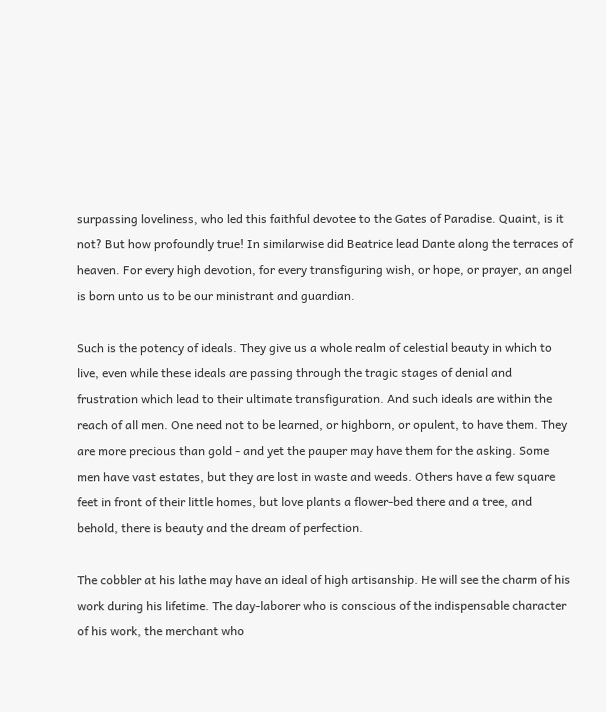surpassing loveliness, who led this faithful devotee to the Gates of Paradise. Quaint, is it not? But how profoundly true! In similarwise did Beatrice lead Dante along the terraces of heaven. For every high devotion, for every transfiguring wish, or hope, or prayer, an angel is born unto us to be our ministrant and guardian.

Such is the potency of ideals. They give us a whole realm of celestial beauty in which to live, even while these ideals are passing through the tragic stages of denial and frustration which lead to their ultimate transfiguration. And such ideals are within the reach of all men. One need not to be learned, or highborn, or opulent, to have them. They are more precious than gold - and yet the pauper may have them for the asking. Some men have vast estates, but they are lost in waste and weeds. Others have a few square feet in front of their little homes, but love plants a flower-bed there and a tree, and behold, there is beauty and the dream of perfection.

The cobbler at his lathe may have an ideal of high artisanship. He will see the charm of his work during his lifetime. The day-laborer who is conscious of the indispensable character of his work, the merchant who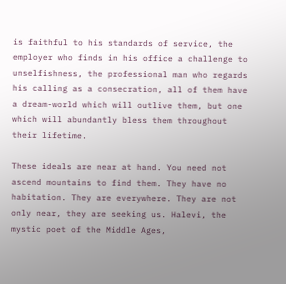is faithful to his standards of service, the employer who finds in his office a challenge to unselfishness, the professional man who regards his calling as a consecration, all of them have a dream-world which will outlive them, but one which will abundantly bless them throughout their lifetime.

These ideals are near at hand. You need not ascend mountains to find them. They have no habitation. They are everywhere. They are not only near, they are seeking us. Halevi, the mystic poet of the Middle Ages,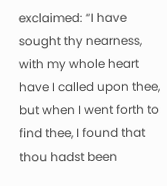exclaimed: “I have sought thy nearness, with my whole heart have I called upon thee, but when I went forth to find thee, I found that thou hadst been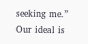seeking me.” Our ideal is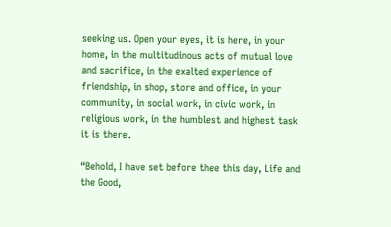seeking us. Open your eyes, it is here, in your home, in the multitudinous acts of mutual love and sacrifice, in the exalted experience of friendship, in shop, store and office, in your community, in social work, in civic work, in religious work, in the humblest and highest task it is there.

“Behold, I have set before thee this day, Life and the Good,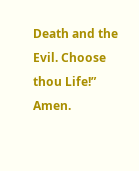Death and the Evil. Choose thou Life!” Amen.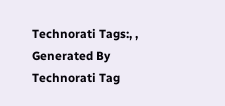Technorati Tags:, ,
Generated By Technorati Tag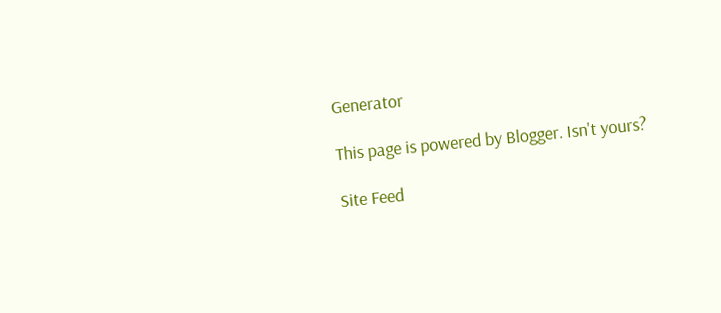Generator

This page is powered by Blogger. Isn't yours?

Site Feed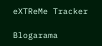eXTReMe Tracker

Blogarama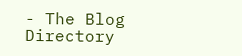- The Blog Directory